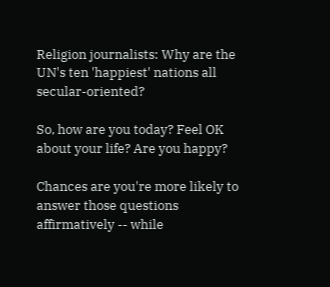Religion journalists: Why are the UN's ten 'happiest' nations all secular-oriented?

So, how are you today? Feel OK about your life? Are you happy?

Chances are you're more likely to answer those questions affirmatively -- while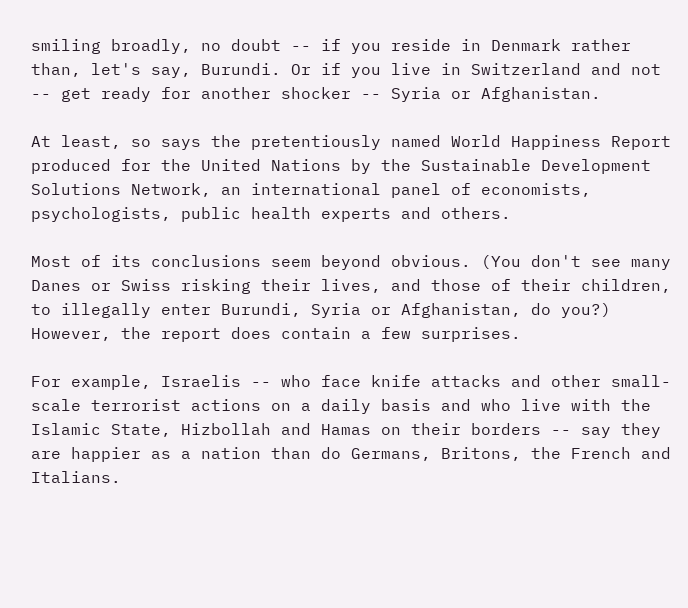smiling broadly, no doubt -- if you reside in Denmark rather than, let's say, Burundi. Or if you live in Switzerland and not -- get ready for another shocker -- Syria or Afghanistan.

At least, so says the pretentiously named World Happiness Report produced for the United Nations by the Sustainable Development Solutions Network, an international panel of economists, psychologists, public health experts and others.

Most of its conclusions seem beyond obvious. (You don't see many Danes or Swiss risking their lives, and those of their children, to illegally enter Burundi, Syria or Afghanistan, do you?) However, the report does contain a few surprises.

For example, Israelis -- who face knife attacks and other small-scale terrorist actions on a daily basis and who live with the Islamic State, Hizbollah and Hamas on their borders -- say they are happier as a nation than do Germans, Britons, the French and Italians.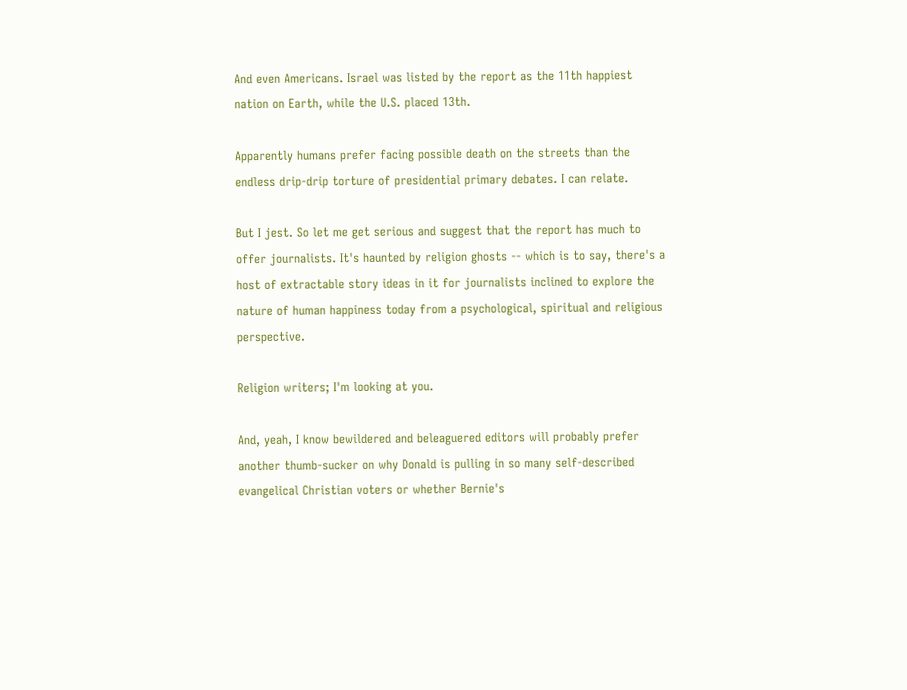And even Americans. Israel was listed by the report as the 11th happiest nation on Earth, while the U.S. placed 13th.

Apparently humans prefer facing possible death on the streets than the endless drip-drip torture of presidential primary debates. I can relate.

But I jest. So let me get serious and suggest that the report has much to offer journalists. It's haunted by religion ghosts -- which is to say, there's a host of extractable story ideas in it for journalists inclined to explore the nature of human happiness today from a psychological, spiritual and religious perspective.

Religion writers; I'm looking at you.

And, yeah, I know bewildered and beleaguered editors will probably prefer another thumb-sucker on why Donald is pulling in so many self-described evangelical Christian voters or whether Bernie's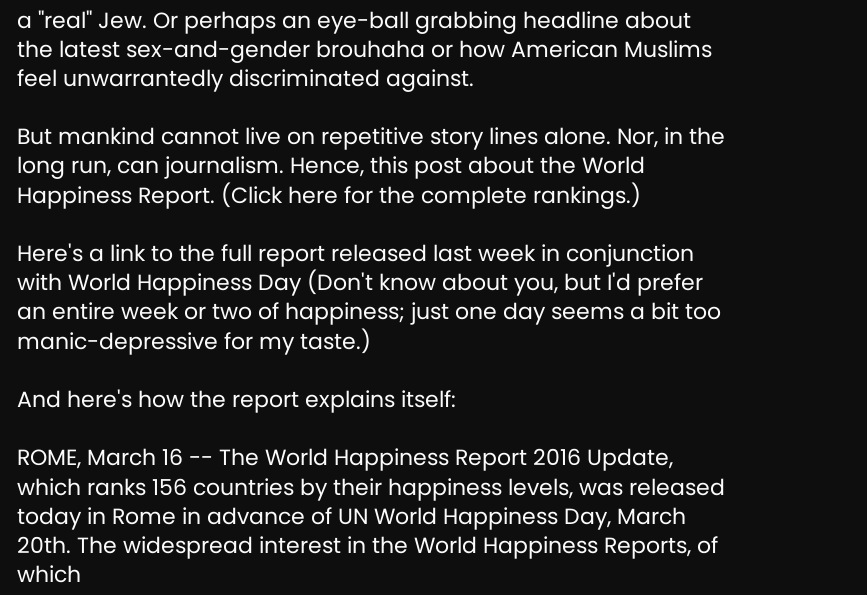a "real" Jew. Or perhaps an eye-ball grabbing headline about the latest sex-and-gender brouhaha or how American Muslims feel unwarrantedly discriminated against.

But mankind cannot live on repetitive story lines alone. Nor, in the long run, can journalism. Hence, this post about the World Happiness Report. (Click here for the complete rankings.)

Here's a link to the full report released last week in conjunction with World Happiness Day (Don't know about you, but I'd prefer an entire week or two of happiness; just one day seems a bit too manic-depressive for my taste.)

And here's how the report explains itself:

ROME, March 16 -- The World Happiness Report 2016 Update, which ranks 156 countries by their happiness levels, was released today in Rome in advance of UN World Happiness Day, March 20th. The widespread interest in the World Happiness Reports, of which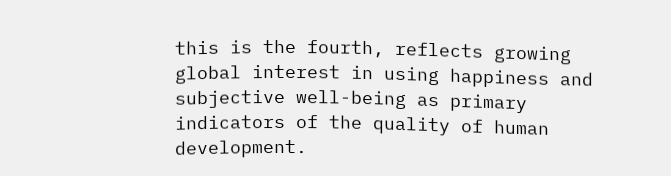this is the fourth, reflects growing global interest in using happiness and subjective well-being as primary indicators of the quality of human development.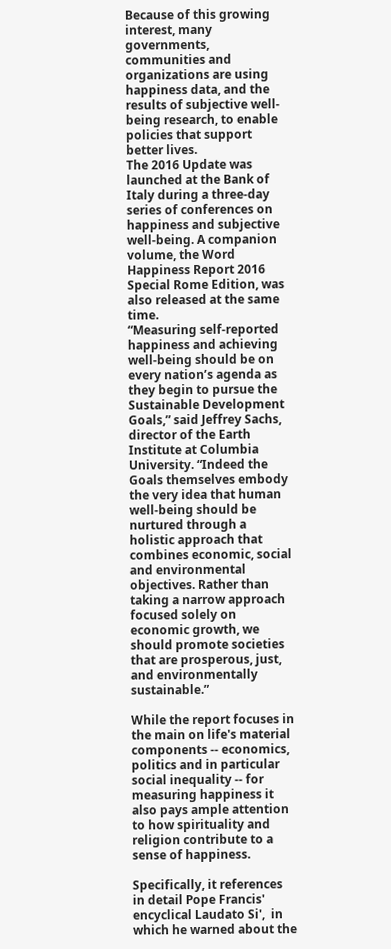Because of this growing interest, many governments, communities and organizations are using happiness data, and the results of subjective well-being research, to enable policies that support better lives.
The 2016 Update was launched at the Bank of Italy during a three-day series of conferences on happiness and subjective well-being. A companion volume, the Word Happiness Report 2016 Special Rome Edition, was also released at the same time.
“Measuring self-reported happiness and achieving well-being should be on every nation’s agenda as they begin to pursue the Sustainable Development Goals,” said Jeffrey Sachs, director of the Earth Institute at Columbia University. “Indeed the Goals themselves embody the very idea that human well-being should be nurtured through a holistic approach that combines economic, social and environmental objectives. Rather than taking a narrow approach focused solely on economic growth, we should promote societies that are prosperous, just, and environmentally sustainable.”

While the report focuses in the main on life's material components -- economics, politics and in particular social inequality -- for measuring happiness it also pays ample attention to how spirituality and religion contribute to a sense of happiness.

Specifically, it references in detail Pope Francis' encyclical Laudato Si',  in which he warned about the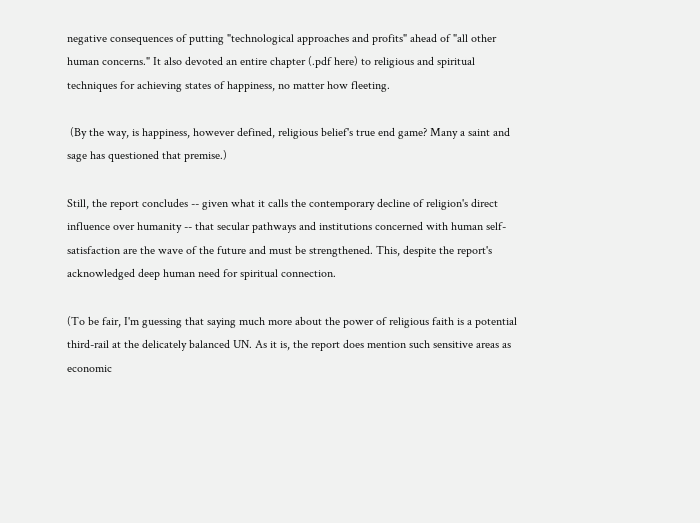negative consequences of putting "technological approaches and profits" ahead of "all other human concerns." It also devoted an entire chapter (.pdf here) to religious and spiritual techniques for achieving states of happiness, no matter how fleeting.

 (By the way, is happiness, however defined, religious belief's true end game? Many a saint and sage has questioned that premise.)

Still, the report concludes -- given what it calls the contemporary decline of religion's direct influence over humanity -- that secular pathways and institutions concerned with human self-satisfaction are the wave of the future and must be strengthened. This, despite the report's acknowledged deep human need for spiritual connection.

(To be fair, I'm guessing that saying much more about the power of religious faith is a potential third-rail at the delicately balanced UN. As it is, the report does mention such sensitive areas as economic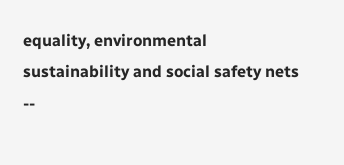equality, environmental sustainability and social safety nets --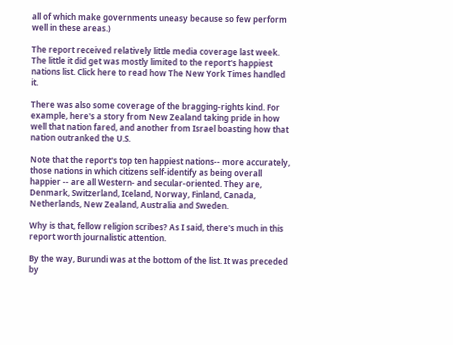all of which make governments uneasy because so few perform well in these areas.)

The report received relatively little media coverage last week. The little it did get was mostly limited to the report's happiest nations list. Click here to read how The New York Times handled it.

There was also some coverage of the bragging-rights kind. For example, here's a story from New Zealand taking pride in how well that nation fared, and another from Israel boasting how that nation outranked the U.S.

Note that the report's top ten happiest nations-- more accurately, those nations in which citizens self-identify as being overall happier -- are all Western- and secular-oriented. They are, Denmark, Switzerland, Iceland, Norway, Finland, Canada, Netherlands, New Zealand, Australia and Sweden.

Why is that, fellow religion scribes? As I said, there's much in this report worth journalistic attention.

By the way, Burundi was at the bottom of the list. It was preceded by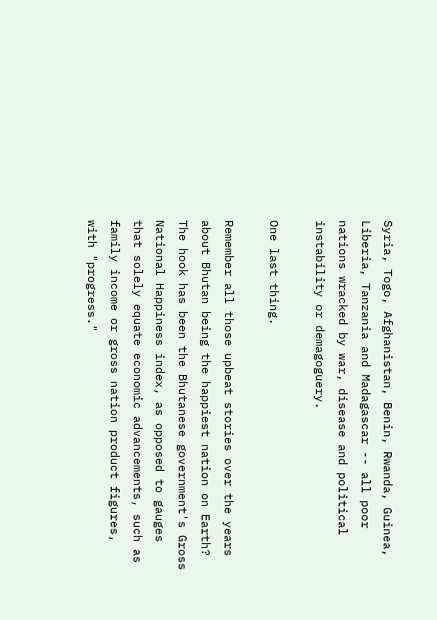Syria, Togo, Afghanistan, Benin, Rwanda, Guinea, Liberia, Tanzania and Madagascar -- all poor nations wracked by war, disease and political instability or demagoguery.

One last thing.

Remember all those upbeat stories over the years about Bhutan being the happiest nation on Earth? The hook has been the Bhutanese government's Gross National Happiness index, as opposed to gauges that solely equate economic advancements, such as family income or gross nation product figures, with "progress."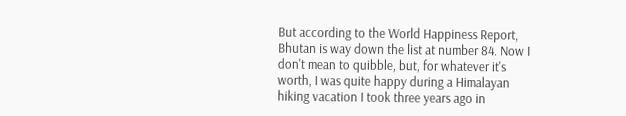But according to the World Happiness Report, Bhutan is way down the list at number 84. Now I don't mean to quibble, but, for whatever it's worth, I was quite happy during a Himalayan hiking vacation I took three years ago in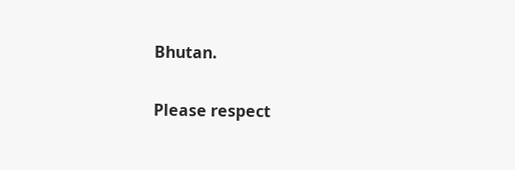Bhutan.

Please respect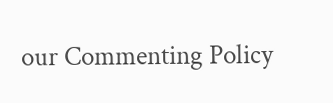our Commenting Policy